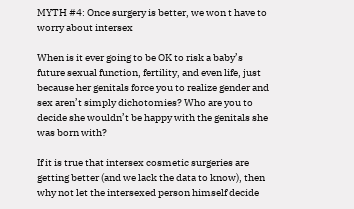MYTH #4: Once surgery is better, we won t have to worry about intersex

When is it ever going to be OK to risk a baby’s future sexual function, fertility, and even life, just because her genitals force you to realize gender and sex aren’t simply dichotomies? Who are you to decide she wouldn’t be happy with the genitals she was born with?

If it is true that intersex cosmetic surgeries are getting better (and we lack the data to know), then why not let the intersexed person himself decide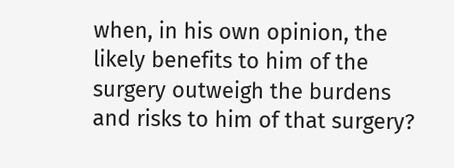when, in his own opinion, the likely benefits to him of the surgery outweigh the burdens and risks to him of that surgery?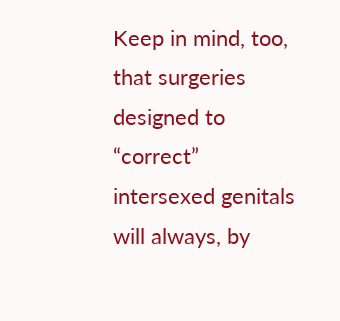Keep in mind, too, that surgeries designed to “correct” intersexed genitals will always, by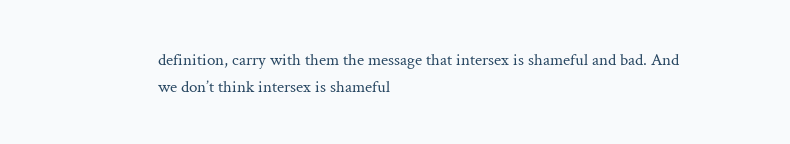definition, carry with them the message that intersex is shameful and bad. And we don’t think intersex is shameful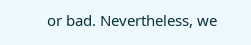or bad. Nevertheless, we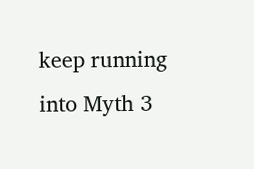keep running into Myth 3